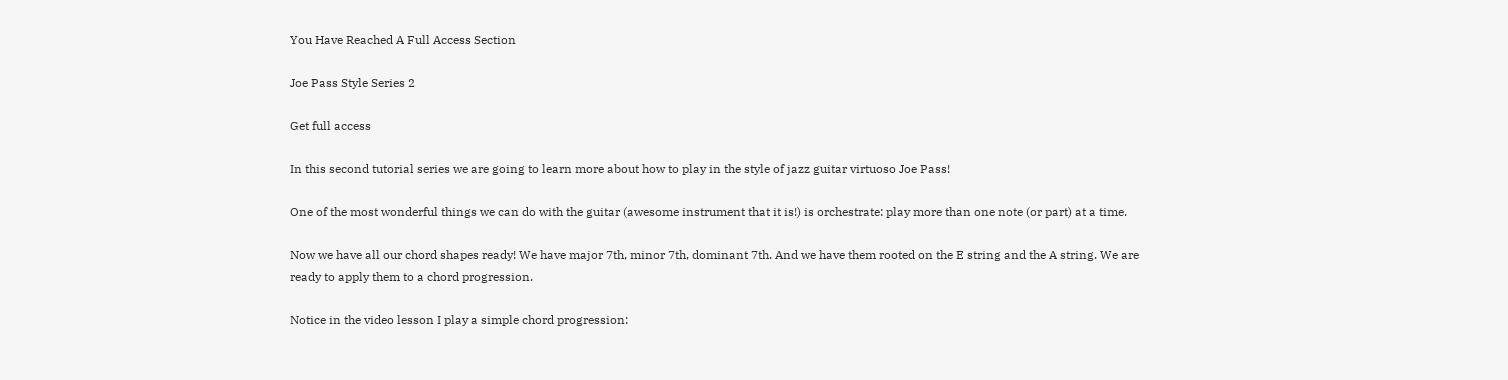You Have Reached A Full Access Section

Joe Pass Style Series 2

Get full access

In this second tutorial series we are going to learn more about how to play in the style of jazz guitar virtuoso Joe Pass!

One of the most wonderful things we can do with the guitar (awesome instrument that it is!) is orchestrate: play more than one note (or part) at a time.

Now we have all our chord shapes ready! We have major 7th, minor 7th, dominant 7th. And we have them rooted on the E string and the A string. We are ready to apply them to a chord progression.

Notice in the video lesson I play a simple chord progression: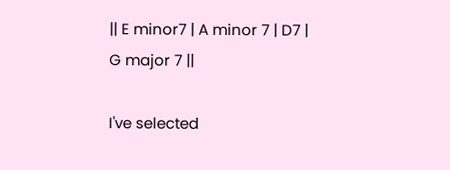|| E minor7 | A minor 7 | D7 | G major 7 ||

I've selected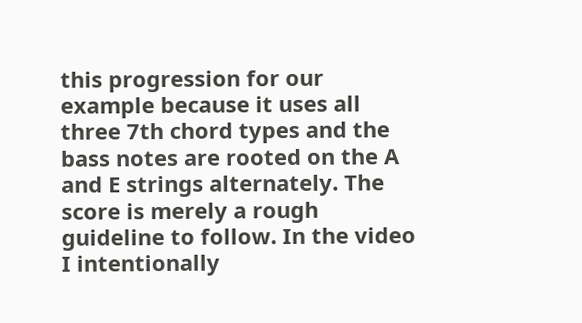this progression for our example because it uses all three 7th chord types and the bass notes are rooted on the A and E strings alternately. The score is merely a rough guideline to follow. In the video I intentionally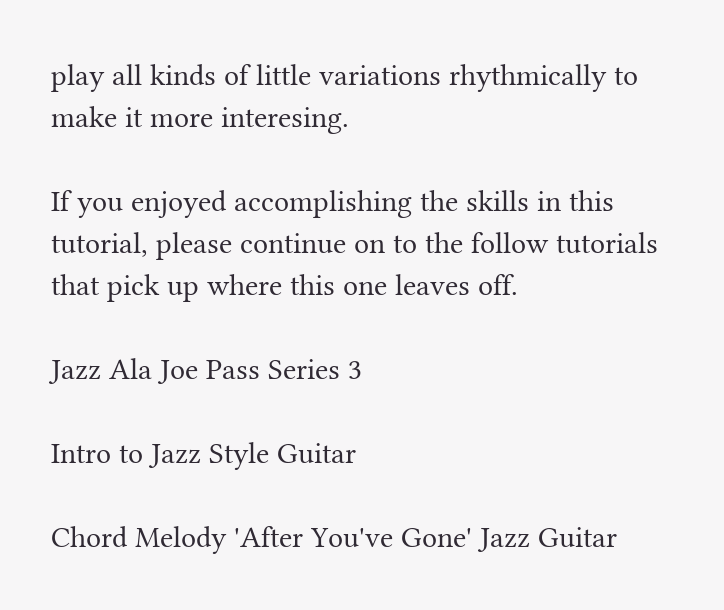play all kinds of little variations rhythmically to make it more interesing.

If you enjoyed accomplishing the skills in this tutorial, please continue on to the follow tutorials that pick up where this one leaves off.

Jazz Ala Joe Pass Series 3

Intro to Jazz Style Guitar

Chord Melody 'After You've Gone' Jazz Guitar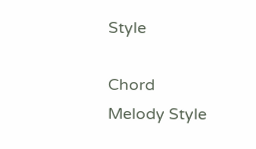Style

Chord Melody Style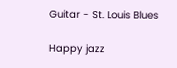Guitar - St. Louis Blues

Happy jazz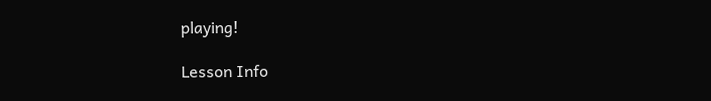playing!

Lesson Info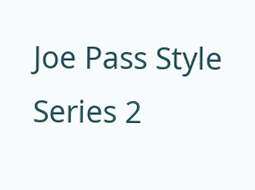Joe Pass Style Series 2